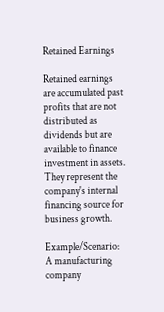Retained Earnings

Retained earnings are accumulated past profits that are not distributed as dividends but are available to finance investment in assets. They represent the company's internal financing source for business growth.

Example/Scenario: A manufacturing company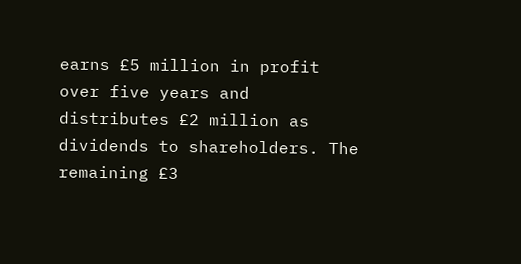earns £5 million in profit over five years and distributes £2 million as dividends to shareholders. The remaining £3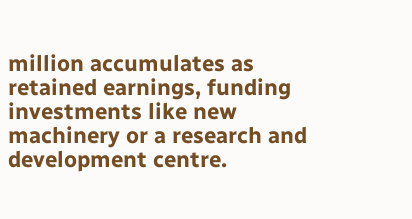million accumulates as retained earnings, funding investments like new machinery or a research and development centre.